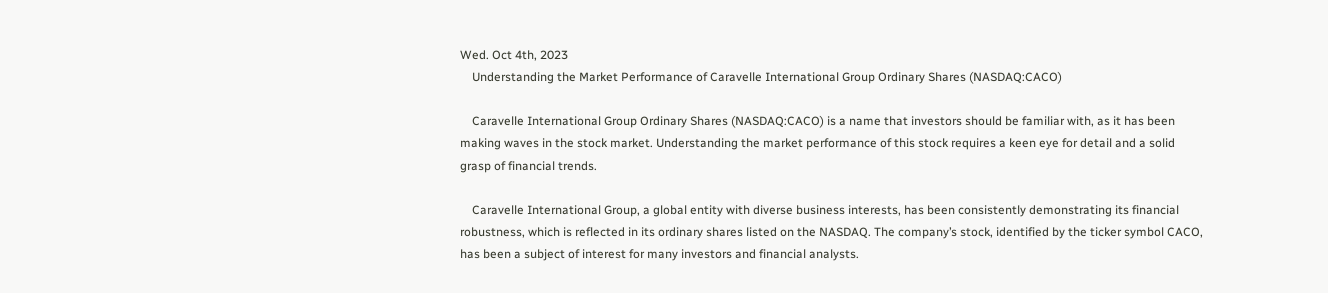Wed. Oct 4th, 2023
    Understanding the Market Performance of Caravelle International Group Ordinary Shares (NASDAQ:CACO)

    Caravelle International Group Ordinary Shares (NASDAQ:CACO) is a name that investors should be familiar with, as it has been making waves in the stock market. Understanding the market performance of this stock requires a keen eye for detail and a solid grasp of financial trends.

    Caravelle International Group, a global entity with diverse business interests, has been consistently demonstrating its financial robustness, which is reflected in its ordinary shares listed on the NASDAQ. The company’s stock, identified by the ticker symbol CACO, has been a subject of interest for many investors and financial analysts.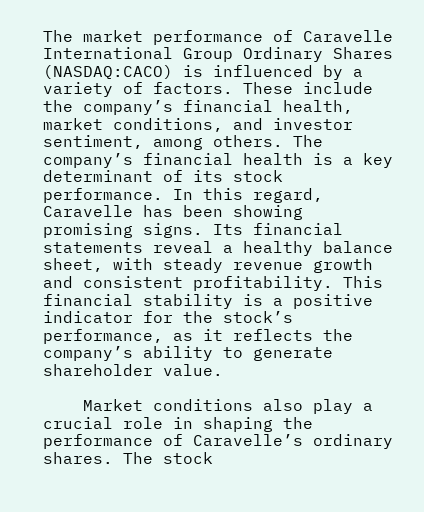The market performance of Caravelle International Group Ordinary Shares (NASDAQ:CACO) is influenced by a variety of factors. These include the company’s financial health, market conditions, and investor sentiment, among others. The company’s financial health is a key determinant of its stock performance. In this regard, Caravelle has been showing promising signs. Its financial statements reveal a healthy balance sheet, with steady revenue growth and consistent profitability. This financial stability is a positive indicator for the stock’s performance, as it reflects the company’s ability to generate shareholder value.

    Market conditions also play a crucial role in shaping the performance of Caravelle’s ordinary shares. The stock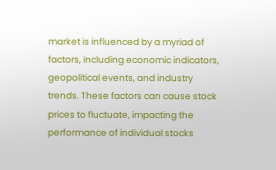market is influenced by a myriad of factors, including economic indicators, geopolitical events, and industry trends. These factors can cause stock prices to fluctuate, impacting the performance of individual stocks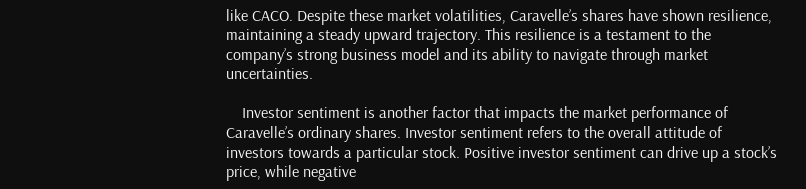like CACO. Despite these market volatilities, Caravelle’s shares have shown resilience, maintaining a steady upward trajectory. This resilience is a testament to the company’s strong business model and its ability to navigate through market uncertainties.

    Investor sentiment is another factor that impacts the market performance of Caravelle’s ordinary shares. Investor sentiment refers to the overall attitude of investors towards a particular stock. Positive investor sentiment can drive up a stock’s price, while negative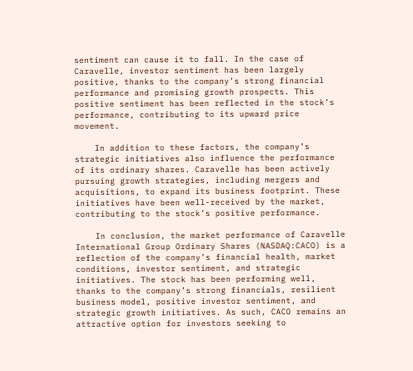sentiment can cause it to fall. In the case of Caravelle, investor sentiment has been largely positive, thanks to the company’s strong financial performance and promising growth prospects. This positive sentiment has been reflected in the stock’s performance, contributing to its upward price movement.

    In addition to these factors, the company’s strategic initiatives also influence the performance of its ordinary shares. Caravelle has been actively pursuing growth strategies, including mergers and acquisitions, to expand its business footprint. These initiatives have been well-received by the market, contributing to the stock’s positive performance.

    In conclusion, the market performance of Caravelle International Group Ordinary Shares (NASDAQ:CACO) is a reflection of the company’s financial health, market conditions, investor sentiment, and strategic initiatives. The stock has been performing well, thanks to the company’s strong financials, resilient business model, positive investor sentiment, and strategic growth initiatives. As such, CACO remains an attractive option for investors seeking to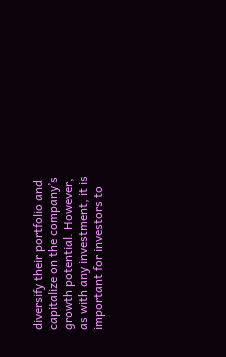diversify their portfolio and capitalize on the company’s growth potential. However, as with any investment, it is important for investors to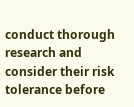conduct thorough research and consider their risk tolerance before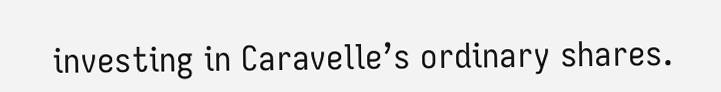investing in Caravelle’s ordinary shares.